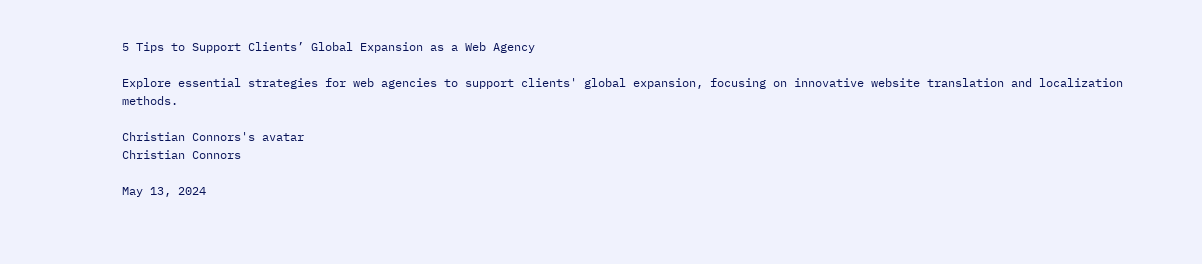5 Tips to Support Clients’ Global Expansion as a Web Agency

Explore essential strategies for web agencies to support clients' global expansion, focusing on innovative website translation and localization methods.

Christian Connors's avatar
Christian Connors

May 13, 2024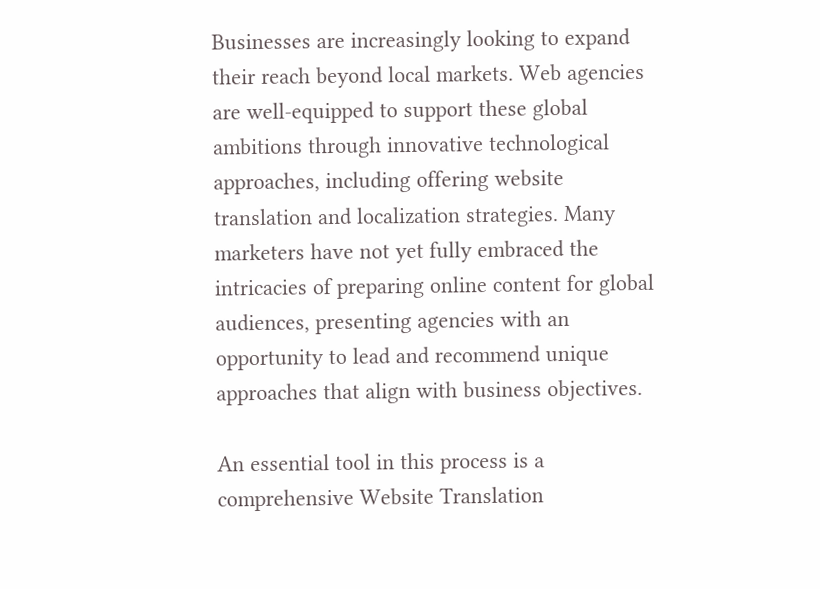Businesses are increasingly looking to expand their reach beyond local markets. Web agencies are well-equipped to support these global ambitions through innovative technological approaches, including offering website translation and localization strategies. Many marketers have not yet fully embraced the intricacies of preparing online content for global audiences, presenting agencies with an opportunity to lead and recommend unique approaches that align with business objectives.

An essential tool in this process is a comprehensive Website Translation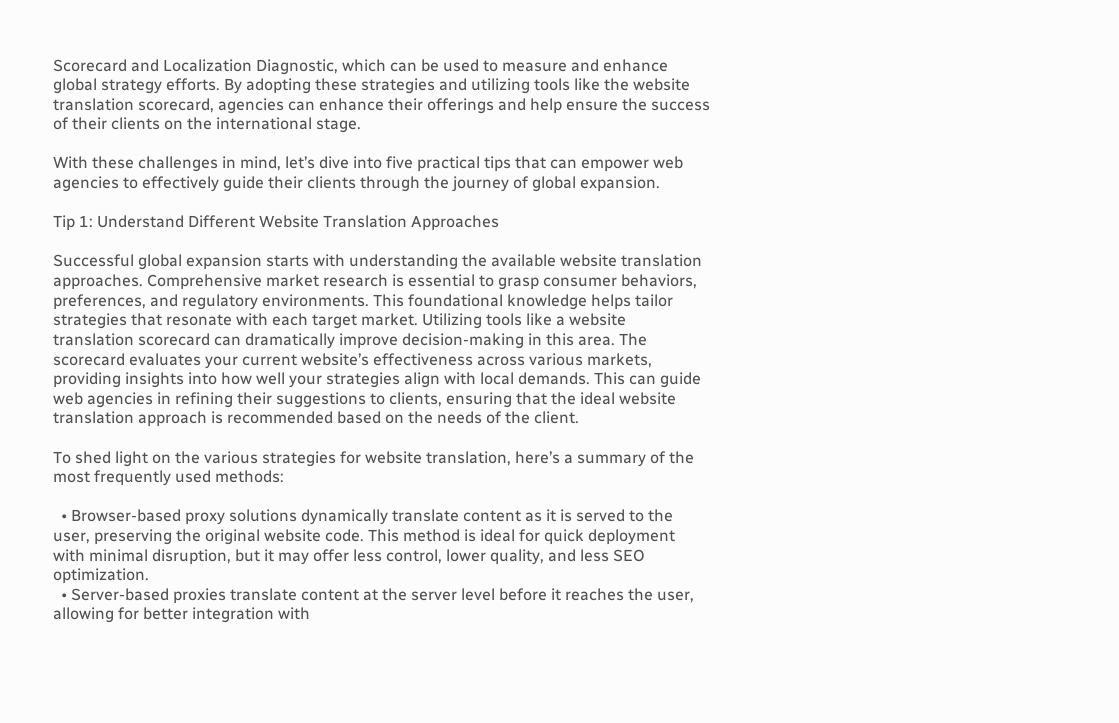Scorecard and Localization Diagnostic, which can be used to measure and enhance global strategy efforts. By adopting these strategies and utilizing tools like the website translation scorecard, agencies can enhance their offerings and help ensure the success of their clients on the international stage.

With these challenges in mind, let’s dive into five practical tips that can empower web agencies to effectively guide their clients through the journey of global expansion.

Tip 1: Understand Different Website Translation Approaches

Successful global expansion starts with understanding the available website translation approaches. Comprehensive market research is essential to grasp consumer behaviors, preferences, and regulatory environments. This foundational knowledge helps tailor strategies that resonate with each target market. Utilizing tools like a website translation scorecard can dramatically improve decision-making in this area. The scorecard evaluates your current website’s effectiveness across various markets, providing insights into how well your strategies align with local demands. This can guide web agencies in refining their suggestions to clients, ensuring that the ideal website translation approach is recommended based on the needs of the client.

To shed light on the various strategies for website translation, here’s a summary of the most frequently used methods:

  • Browser-based proxy solutions dynamically translate content as it is served to the user, preserving the original website code. This method is ideal for quick deployment with minimal disruption, but it may offer less control, lower quality, and less SEO optimization.
  • Server-based proxies translate content at the server level before it reaches the user, allowing for better integration with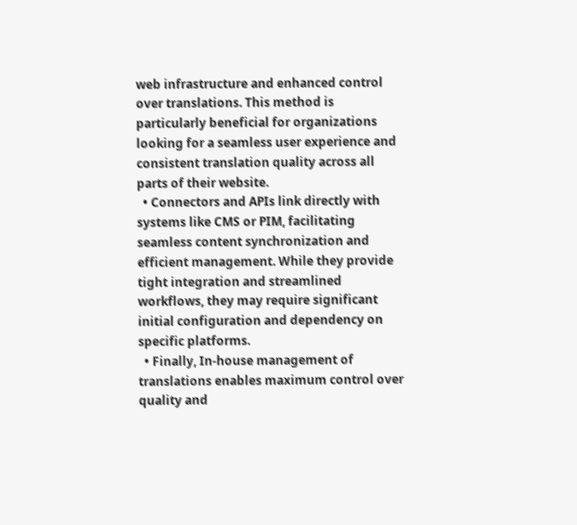web infrastructure and enhanced control over translations. This method is particularly beneficial for organizations looking for a seamless user experience and consistent translation quality across all parts of their website.
  • Connectors and APIs link directly with systems like CMS or PIM, facilitating seamless content synchronization and efficient management. While they provide tight integration and streamlined workflows, they may require significant initial configuration and dependency on specific platforms.
  • Finally, In-house management of translations enables maximum control over quality and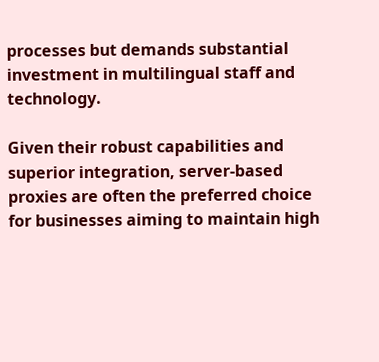processes but demands substantial investment in multilingual staff and technology.

Given their robust capabilities and superior integration, server-based proxies are often the preferred choice for businesses aiming to maintain high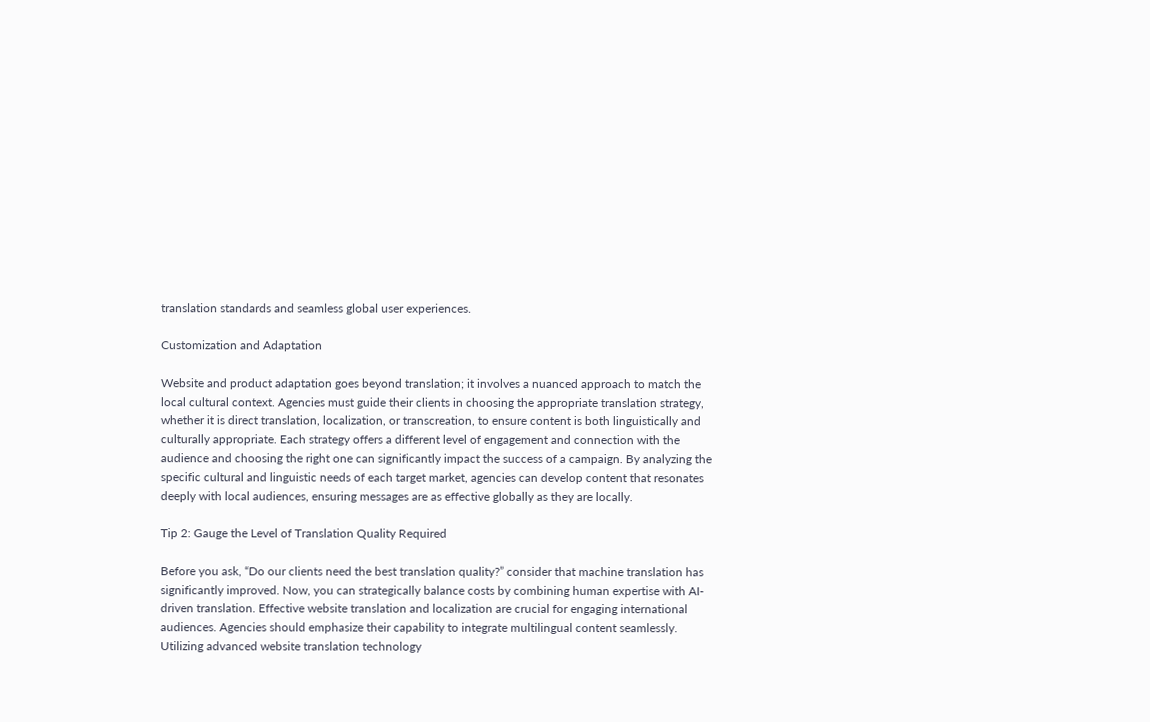translation standards and seamless global user experiences.

Customization and Adaptation

Website and product adaptation goes beyond translation; it involves a nuanced approach to match the local cultural context. Agencies must guide their clients in choosing the appropriate translation strategy, whether it is direct translation, localization, or transcreation, to ensure content is both linguistically and culturally appropriate. Each strategy offers a different level of engagement and connection with the audience and choosing the right one can significantly impact the success of a campaign. By analyzing the specific cultural and linguistic needs of each target market, agencies can develop content that resonates deeply with local audiences, ensuring messages are as effective globally as they are locally.

Tip 2: Gauge the Level of Translation Quality Required

Before you ask, “Do our clients need the best translation quality?” consider that machine translation has significantly improved. Now, you can strategically balance costs by combining human expertise with AI-driven translation. Effective website translation and localization are crucial for engaging international audiences. Agencies should emphasize their capability to integrate multilingual content seamlessly. Utilizing advanced website translation technology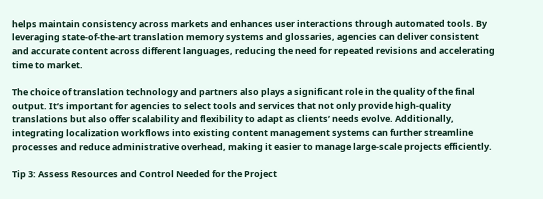helps maintain consistency across markets and enhances user interactions through automated tools. By leveraging state-of-the-art translation memory systems and glossaries, agencies can deliver consistent and accurate content across different languages, reducing the need for repeated revisions and accelerating time to market.

The choice of translation technology and partners also plays a significant role in the quality of the final output. It’s important for agencies to select tools and services that not only provide high-quality translations but also offer scalability and flexibility to adapt as clients’ needs evolve. Additionally, integrating localization workflows into existing content management systems can further streamline processes and reduce administrative overhead, making it easier to manage large-scale projects efficiently.

Tip 3: Assess Resources and Control Needed for the Project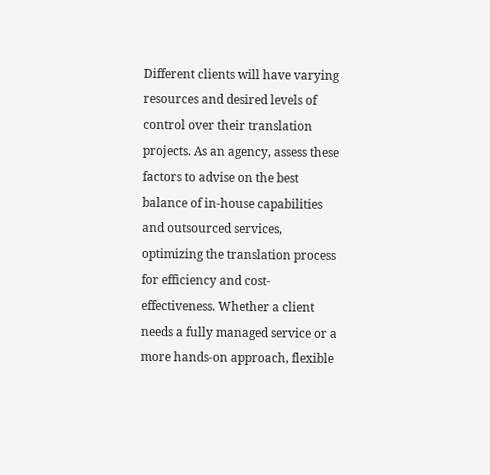Different clients will have varying resources and desired levels of control over their translation projects. As an agency, assess these factors to advise on the best balance of in-house capabilities and outsourced services, optimizing the translation process for efficiency and cost-effectiveness. Whether a client needs a fully managed service or a more hands-on approach, flexible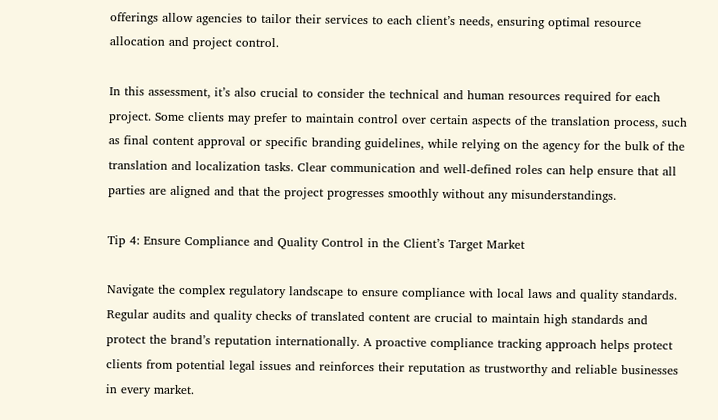offerings allow agencies to tailor their services to each client’s needs, ensuring optimal resource allocation and project control.

In this assessment, it’s also crucial to consider the technical and human resources required for each project. Some clients may prefer to maintain control over certain aspects of the translation process, such as final content approval or specific branding guidelines, while relying on the agency for the bulk of the translation and localization tasks. Clear communication and well-defined roles can help ensure that all parties are aligned and that the project progresses smoothly without any misunderstandings.

Tip 4: Ensure Compliance and Quality Control in the Client’s Target Market

Navigate the complex regulatory landscape to ensure compliance with local laws and quality standards. Regular audits and quality checks of translated content are crucial to maintain high standards and protect the brand’s reputation internationally. A proactive compliance tracking approach helps protect clients from potential legal issues and reinforces their reputation as trustworthy and reliable businesses in every market.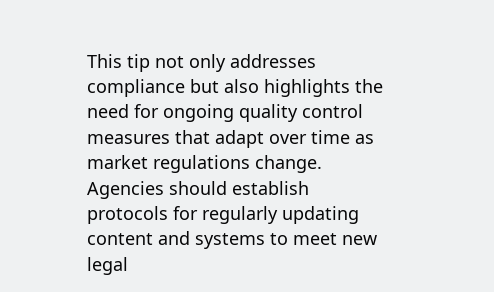This tip not only addresses compliance but also highlights the need for ongoing quality control measures that adapt over time as market regulations change. Agencies should establish protocols for regularly updating content and systems to meet new legal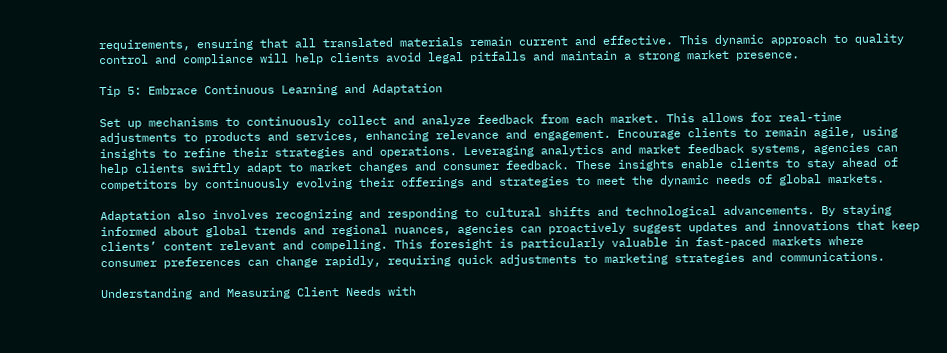requirements, ensuring that all translated materials remain current and effective. This dynamic approach to quality control and compliance will help clients avoid legal pitfalls and maintain a strong market presence.

Tip 5: Embrace Continuous Learning and Adaptation

Set up mechanisms to continuously collect and analyze feedback from each market. This allows for real-time adjustments to products and services, enhancing relevance and engagement. Encourage clients to remain agile, using insights to refine their strategies and operations. Leveraging analytics and market feedback systems, agencies can help clients swiftly adapt to market changes and consumer feedback. These insights enable clients to stay ahead of competitors by continuously evolving their offerings and strategies to meet the dynamic needs of global markets.

Adaptation also involves recognizing and responding to cultural shifts and technological advancements. By staying informed about global trends and regional nuances, agencies can proactively suggest updates and innovations that keep clients’ content relevant and compelling. This foresight is particularly valuable in fast-paced markets where consumer preferences can change rapidly, requiring quick adjustments to marketing strategies and communications.

Understanding and Measuring Client Needs with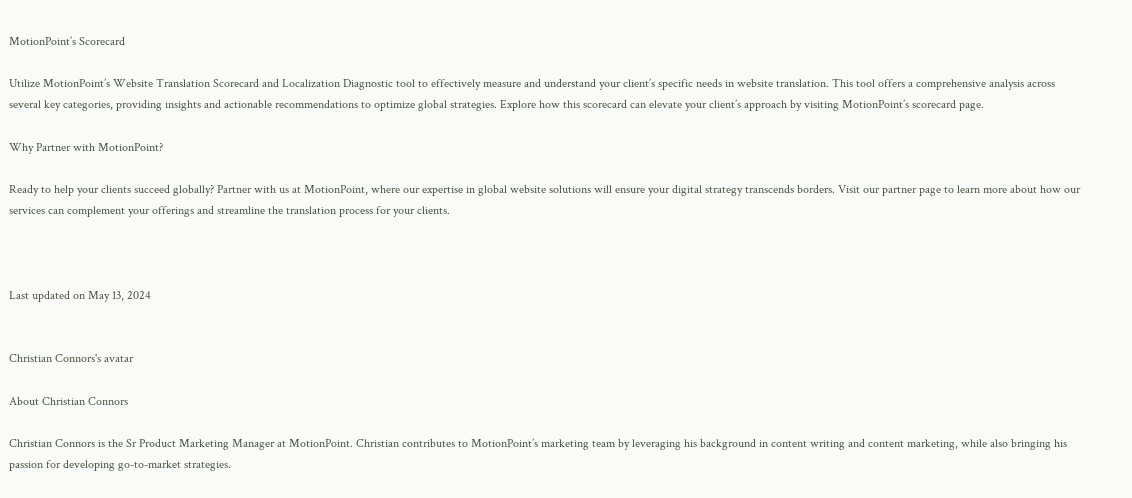MotionPoint’s Scorecard

Utilize MotionPoint’s Website Translation Scorecard and Localization Diagnostic tool to effectively measure and understand your client’s specific needs in website translation. This tool offers a comprehensive analysis across several key categories, providing insights and actionable recommendations to optimize global strategies. Explore how this scorecard can elevate your client’s approach by visiting MotionPoint’s scorecard page.

Why Partner with MotionPoint?

Ready to help your clients succeed globally? Partner with us at MotionPoint, where our expertise in global website solutions will ensure your digital strategy transcends borders. Visit our partner page to learn more about how our services can complement your offerings and streamline the translation process for your clients.



Last updated on May 13, 2024


Christian Connors's avatar

About Christian Connors

Christian Connors is the Sr Product Marketing Manager at MotionPoint. Christian contributes to MotionPoint’s marketing team by leveraging his background in content writing and content marketing, while also bringing his passion for developing go-to-market strategies.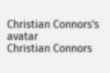Christian Connors's avatar
Christian Connors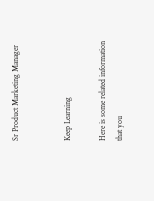Sr Product Marketing Manager


Keep Learning

Here is some related information that you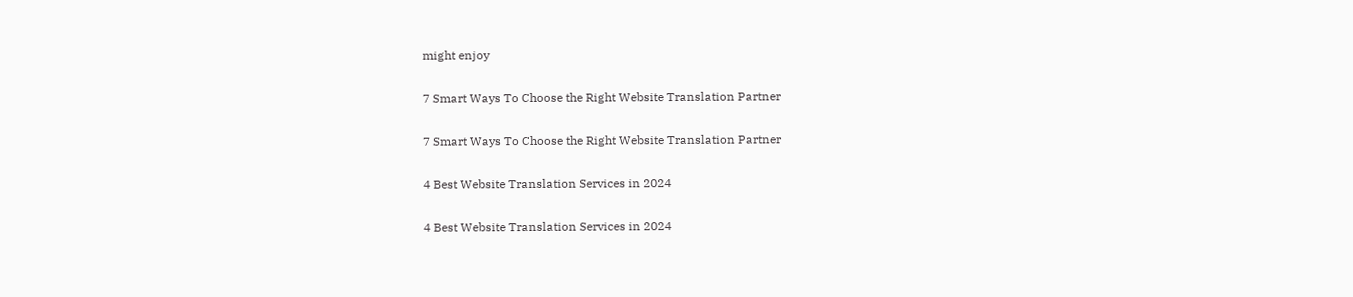might enjoy

7 Smart Ways To Choose the Right Website Translation Partner

7 Smart Ways To Choose the Right Website Translation Partner

4 Best Website Translation Services in 2024

4 Best Website Translation Services in 2024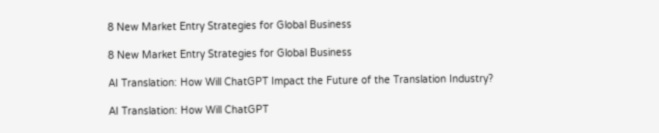8 New Market Entry Strategies for Global Business

8 New Market Entry Strategies for Global Business

AI Translation: How Will ChatGPT Impact the Future of the Translation Industry?

AI Translation: How Will ChatGPT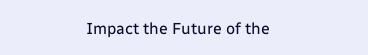Impact the Future of the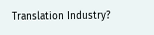Translation Industry?